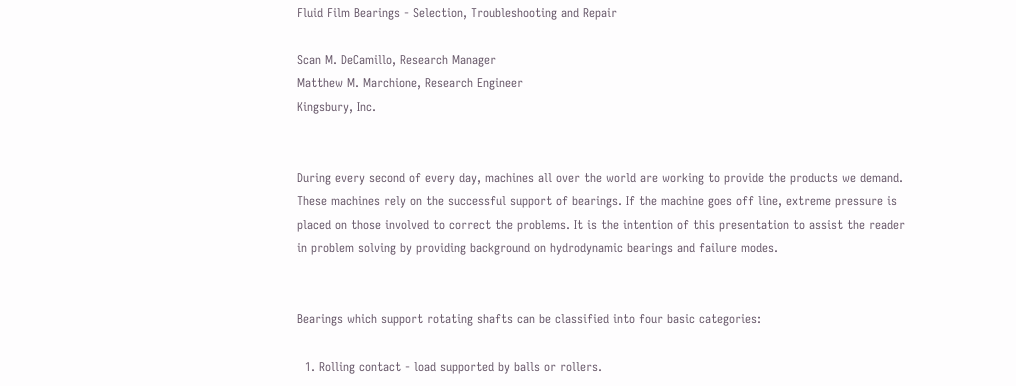Fluid Film Bearings - Selection, Troubleshooting and Repair

Scan M. DeCamillo, Research Manager
Matthew M. Marchione, Research Engineer
Kingsbury, Inc.


During every second of every day, machines all over the world are working to provide the products we demand. These machines rely on the successful support of bearings. If the machine goes off line, extreme pressure is placed on those involved to correct the problems. It is the intention of this presentation to assist the reader in problem solving by providing background on hydrodynamic bearings and failure modes.


Bearings which support rotating shafts can be classified into four basic categories:

  1. Rolling contact - load supported by balls or rollers.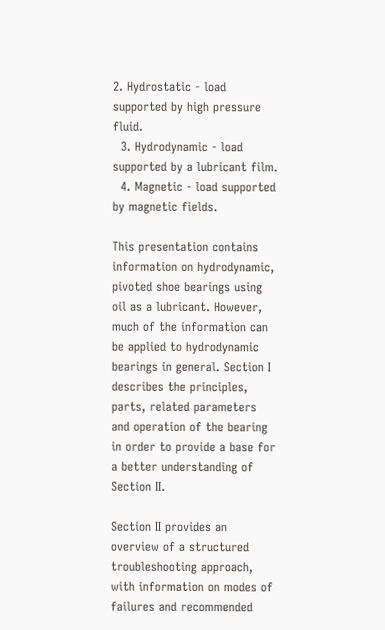2. Hydrostatic - load supported by high pressure fluid.
  3. Hydrodynamic - load supported by a lubricant film.
  4. Magnetic - load supported by magnetic fields.

This presentation contains information on hydrodynamic, pivoted shoe bearings using oil as a lubricant. However, much of the information can be applied to hydrodynamic bearings in general. Section I describes the principles, parts, related parameters and operation of the bearing in order to provide a base for a better understanding of Section II.

Section II provides an overview of a structured troubleshooting approach, with information on modes of failures and recommended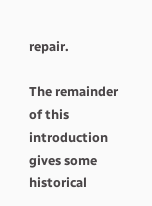repair.

The remainder of this introduction gives some historical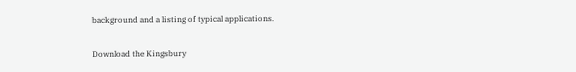background and a listing of typical applications.

Download the Kingsbury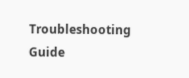Troubleshooting Guide